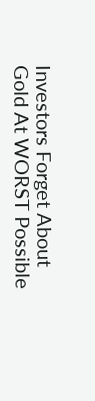Investors Forget About Gold At WORST Possible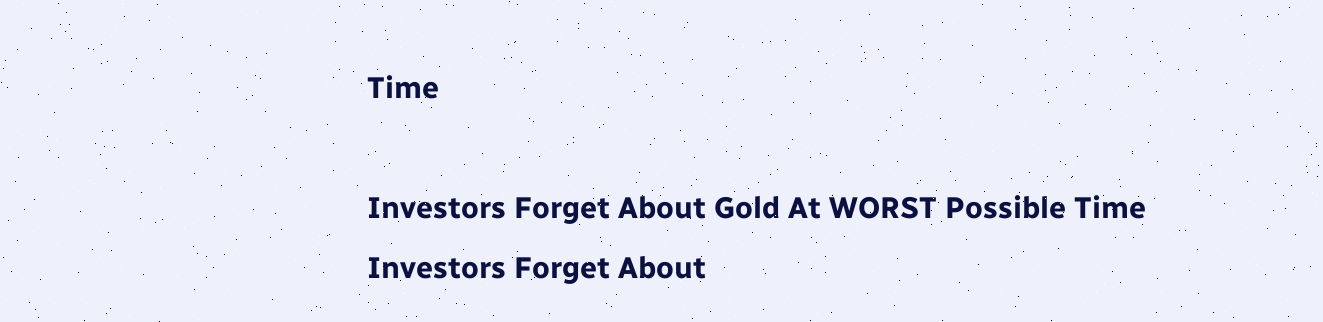Time

Investors Forget About Gold At WORST Possible Time
Investors Forget About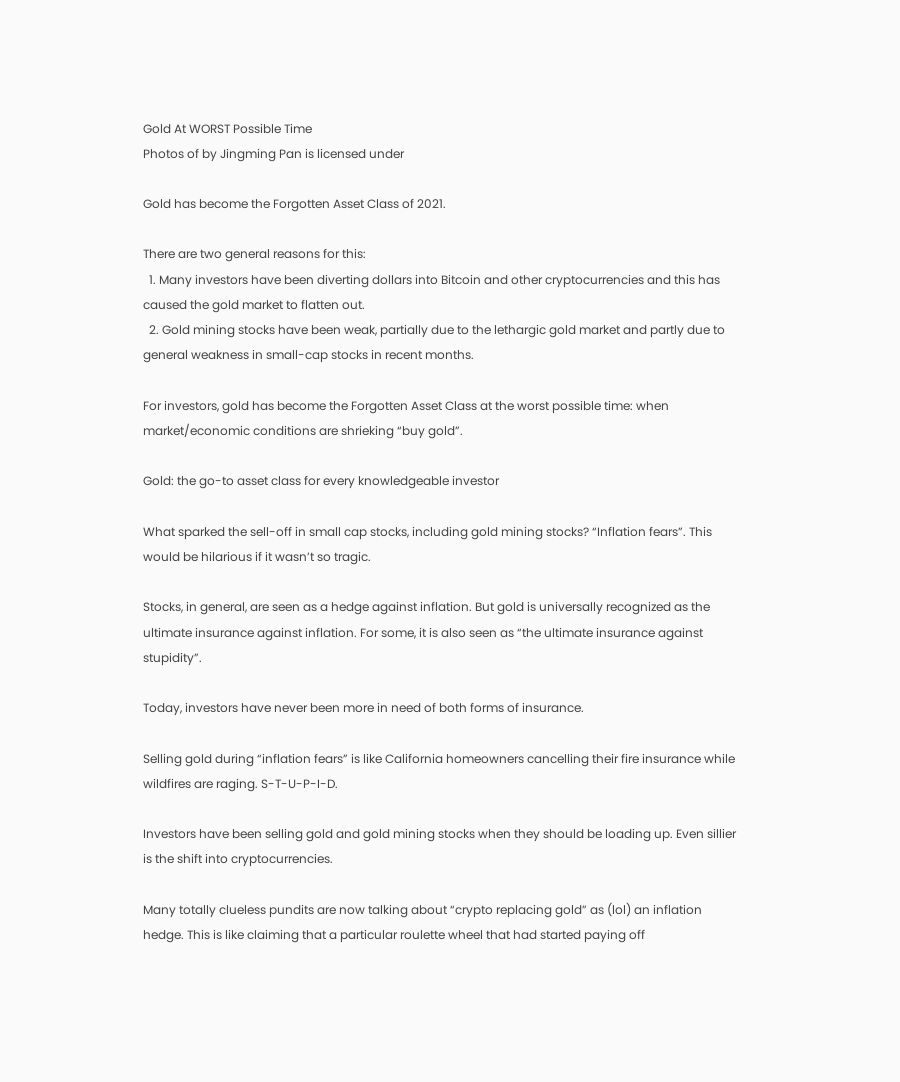Gold At WORST Possible Time
Photos of by Jingming Pan is licensed under

Gold has become the Forgotten Asset Class of 2021.

There are two general reasons for this:
  1. Many investors have been diverting dollars into Bitcoin and other cryptocurrencies and this has caused the gold market to flatten out.
  2. Gold mining stocks have been weak, partially due to the lethargic gold market and partly due to general weakness in small-cap stocks in recent months.

For investors, gold has become the Forgotten Asset Class at the worst possible time: when market/economic conditions are shrieking “buy gold”.

Gold: the go-to asset class for every knowledgeable investor

What sparked the sell-off in small cap stocks, including gold mining stocks? “Inflation fears”. This would be hilarious if it wasn’t so tragic.

Stocks, in general, are seen as a hedge against inflation. But gold is universally recognized as the ultimate insurance against inflation. For some, it is also seen as “the ultimate insurance against stupidity”.

Today, investors have never been more in need of both forms of insurance.

Selling gold during “inflation fears” is like California homeowners cancelling their fire insurance while wildfires are raging. S-T-U-P-I-D.

Investors have been selling gold and gold mining stocks when they should be loading up. Even sillier is the shift into cryptocurrencies.

Many totally clueless pundits are now talking about “crypto replacing gold” as (lol) an inflation hedge. This is like claiming that a particular roulette wheel that had started paying off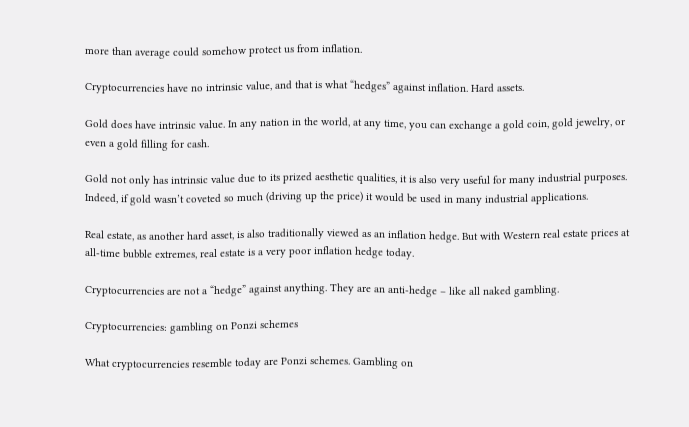more than average could somehow protect us from inflation.

Cryptocurrencies have no intrinsic value, and that is what “hedges” against inflation. Hard assets.

Gold does have intrinsic value. In any nation in the world, at any time, you can exchange a gold coin, gold jewelry, or even a gold filling for cash.

Gold not only has intrinsic value due to its prized aesthetic qualities, it is also very useful for many industrial purposes. Indeed, if gold wasn’t coveted so much (driving up the price) it would be used in many industrial applications.

Real estate, as another hard asset, is also traditionally viewed as an inflation hedge. But with Western real estate prices at all-time bubble extremes, real estate is a very poor inflation hedge today.

Cryptocurrencies are not a “hedge” against anything. They are an anti-hedge – like all naked gambling.

Cryptocurrencies: gambling on Ponzi schemes

What cryptocurrencies resemble today are Ponzi schemes. Gambling on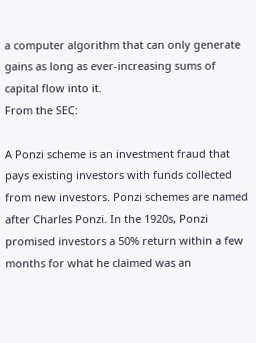a computer algorithm that can only generate gains as long as ever-increasing sums of capital flow into it.
From the SEC:

A Ponzi scheme is an investment fraud that pays existing investors with funds collected from new investors. Ponzi schemes are named after Charles Ponzi. In the 1920s, Ponzi promised investors a 50% return within a few months for what he claimed was an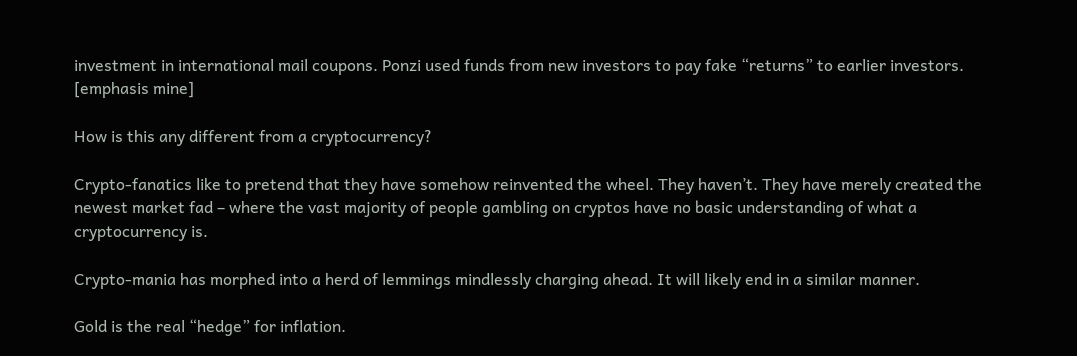investment in international mail coupons. Ponzi used funds from new investors to pay fake “returns” to earlier investors. [emphasis mine]

How is this any different from a cryptocurrency?

Crypto-fanatics like to pretend that they have somehow reinvented the wheel. They haven’t. They have merely created the newest market fad – where the vast majority of people gambling on cryptos have no basic understanding of what a cryptocurrency is.

Crypto-mania has morphed into a herd of lemmings mindlessly charging ahead. It will likely end in a similar manner.

Gold is the real “hedge” for inflation.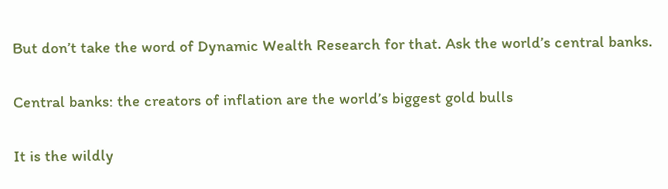But don’t take the word of Dynamic Wealth Research for that. Ask the world’s central banks.

Central banks: the creators of inflation are the world’s biggest gold bulls

It is the wildly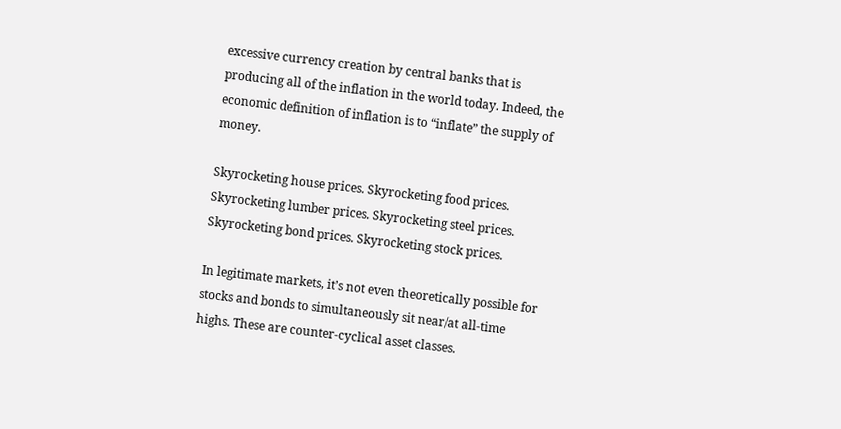excessive currency creation by central banks that is producing all of the inflation in the world today. Indeed, the economic definition of inflation is to “inflate” the supply of money.

Skyrocketing house prices. Skyrocketing food prices. Skyrocketing lumber prices. Skyrocketing steel prices. Skyrocketing bond prices. Skyrocketing stock prices.

In legitimate markets, it’s not even theoretically possible for stocks and bonds to simultaneously sit near/at all-time highs. These are counter-cyclical asset classes.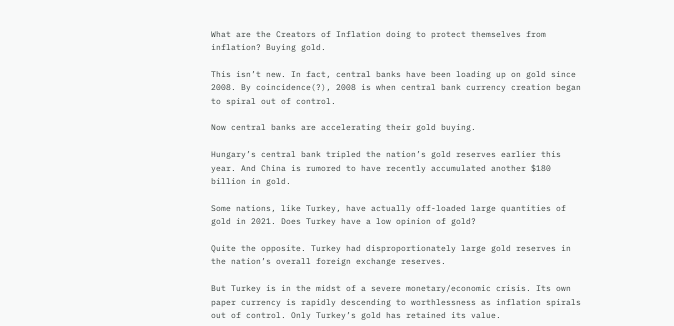What are the Creators of Inflation doing to protect themselves from inflation? Buying gold.

This isn’t new. In fact, central banks have been loading up on gold since 2008. By coincidence(?), 2008 is when central bank currency creation began to spiral out of control.

Now central banks are accelerating their gold buying.

Hungary’s central bank tripled the nation’s gold reserves earlier this year. And China is rumored to have recently accumulated another $180 billion in gold.

Some nations, like Turkey, have actually off-loaded large quantities of gold in 2021. Does Turkey have a low opinion of gold?

Quite the opposite. Turkey had disproportionately large gold reserves in the nation’s overall foreign exchange reserves.

But Turkey is in the midst of a severe monetary/economic crisis. Its own paper currency is rapidly descending to worthlessness as inflation spirals out of control. Only Turkey’s gold has retained its value.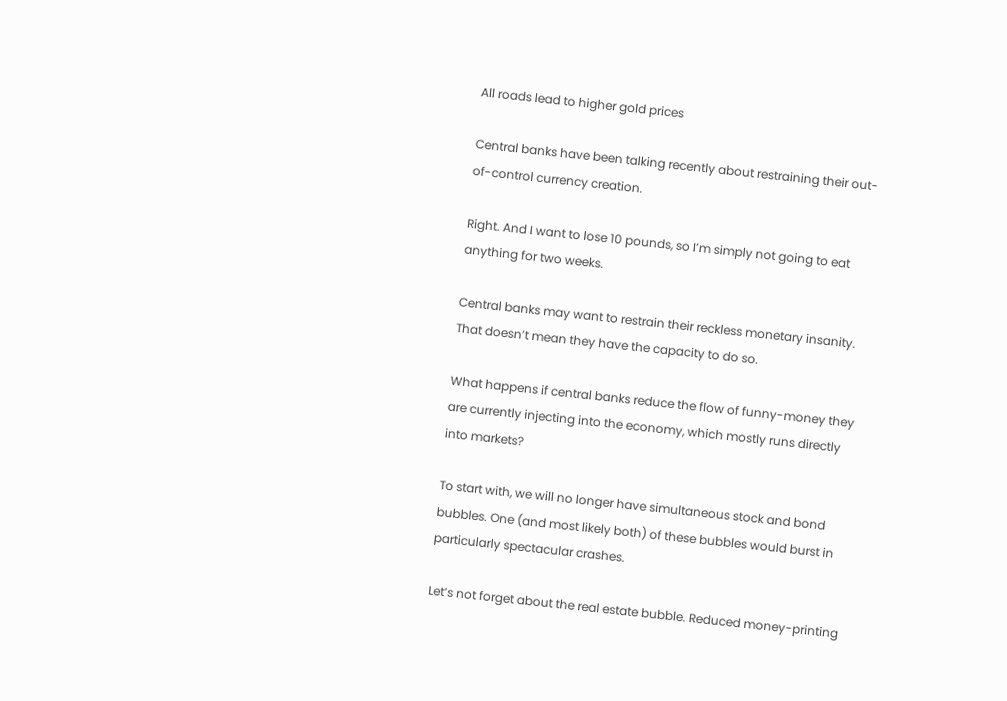All roads lead to higher gold prices

Central banks have been talking recently about restraining their out-of-control currency creation.

Right. And I want to lose 10 pounds, so I’m simply not going to eat anything for two weeks.

Central banks may want to restrain their reckless monetary insanity. That doesn’t mean they have the capacity to do so.

What happens if central banks reduce the flow of funny-money they are currently injecting into the economy, which mostly runs directly into markets?

To start with, we will no longer have simultaneous stock and bond bubbles. One (and most likely both) of these bubbles would burst in particularly spectacular crashes.

Let’s not forget about the real estate bubble. Reduced money-printing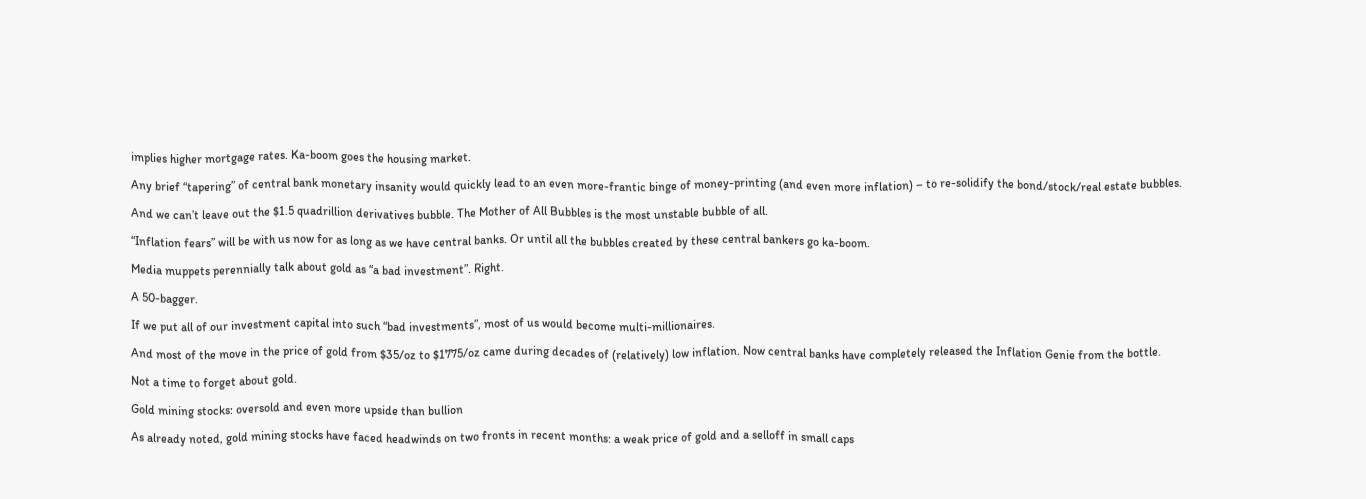implies higher mortgage rates. Ka-boom goes the housing market.

Any brief “tapering” of central bank monetary insanity would quickly lead to an even more-frantic binge of money-printing (and even more inflation) – to re-solidify the bond/stock/real estate bubbles.

And we can’t leave out the $1.5 quadrillion derivatives bubble. The Mother of All Bubbles is the most unstable bubble of all.

“Inflation fears” will be with us now for as long as we have central banks. Or until all the bubbles created by these central bankers go ka-boom.

Media muppets perennially talk about gold as “a bad investment”. Right.

A 50-bagger.

If we put all of our investment capital into such “bad investments”, most of us would become multi-millionaires.

And most of the move in the price of gold from $35/oz to $1775/oz came during decades of (relatively) low inflation. Now central banks have completely released the Inflation Genie from the bottle.

Not a time to forget about gold.

Gold mining stocks: oversold and even more upside than bullion

As already noted, gold mining stocks have faced headwinds on two fronts in recent months: a weak price of gold and a selloff in small caps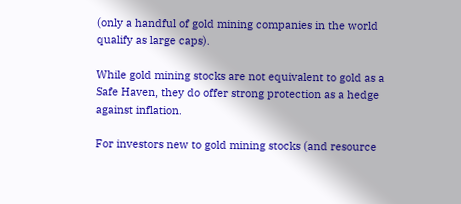(only a handful of gold mining companies in the world qualify as large caps).

While gold mining stocks are not equivalent to gold as a Safe Haven, they do offer strong protection as a hedge against inflation.

For investors new to gold mining stocks (and resource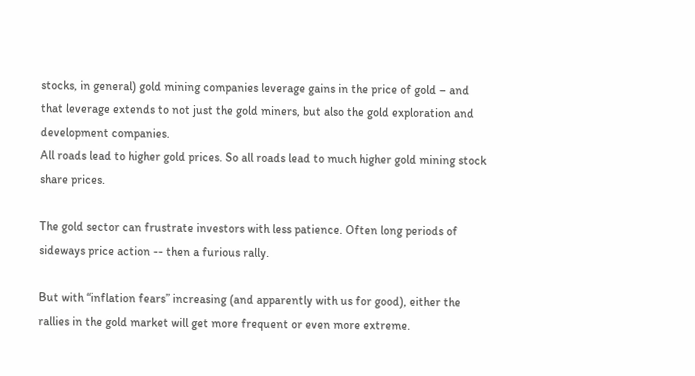stocks, in general) gold mining companies leverage gains in the price of gold – and that leverage extends to not just the gold miners, but also the gold exploration and development companies.
All roads lead to higher gold prices. So all roads lead to much higher gold mining stock share prices.

The gold sector can frustrate investors with less patience. Often long periods of sideways price action -- then a furious rally.

But with “inflation fears” increasing (and apparently with us for good), either the rallies in the gold market will get more frequent or even more extreme.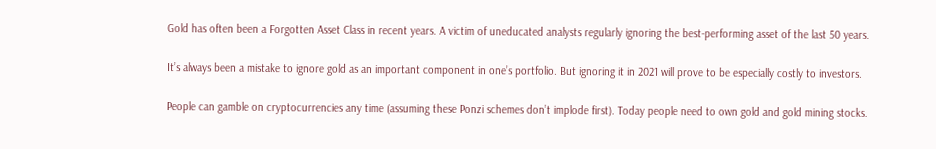Gold has often been a Forgotten Asset Class in recent years. A victim of uneducated analysts regularly ignoring the best-performing asset of the last 50 years.

It’s always been a mistake to ignore gold as an important component in one’s portfolio. But ignoring it in 2021 will prove to be especially costly to investors.

People can gamble on cryptocurrencies any time (assuming these Ponzi schemes don’t implode first). Today people need to own gold and gold mining stocks.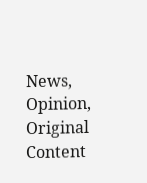News, Opinion, Original Content